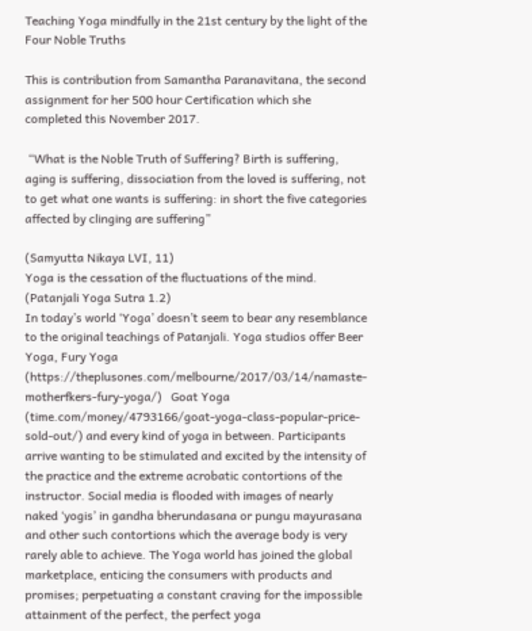Teaching Yoga mindfully in the 21st century by the light of the Four Noble Truths

This is contribution from Samantha Paranavitana, the second assignment for her 500 hour Certification which she completed this November 2017.

 “What is the Noble Truth of Suffering? Birth is suffering, aging is suffering, dissociation from the loved is suffering, not to get what one wants is suffering: in short the five categories affected by clinging are suffering”

(Samyutta Nikaya LVI, 11)
Yoga is the cessation of the fluctuations of the mind.
(Patanjali Yoga Sutra 1.2)
In today’s world ‘Yoga’ doesn’t seem to bear any resemblance to the original teachings of Patanjali. Yoga studios offer Beer Yoga, Fury Yoga (https://theplusones.com/melbourne/2017/03/14/namaste-motherfkers-fury-yoga/)   Goat Yoga (time.com/money/4793166/goat-yoga-class-popular-price-sold-out/) and every kind of yoga in between. Participants arrive wanting to be stimulated and excited by the intensity of the practice and the extreme acrobatic contortions of the instructor. Social media is flooded with images of nearly naked ‘yogis’ in gandha bherundasana or pungu mayurasana and other such contortions which the average body is very rarely able to achieve. The Yoga world has joined the global marketplace, enticing the consumers with products and promises; perpetuating a constant craving for the impossible attainment of the perfect, the perfect yoga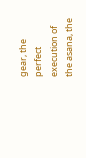gear, the perfect execution of the asana, the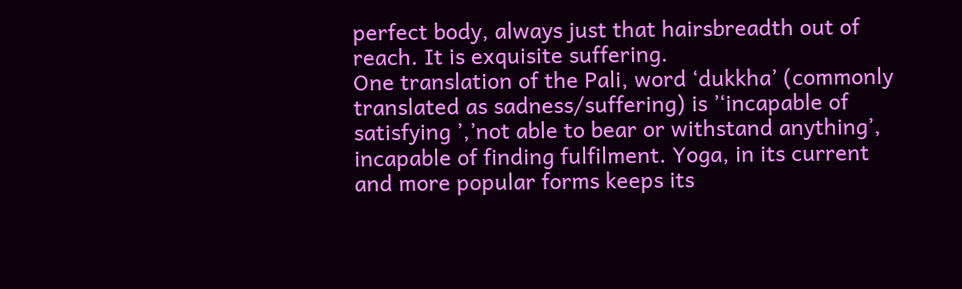perfect body, always just that hairsbreadth out of reach. It is exquisite suffering.
One translation of the Pali, word ‘dukkha’ (commonly translated as sadness/suffering) is ’‘incapable of satisfying ’,’not able to bear or withstand anything’, incapable of finding fulfilment. Yoga, in its current and more popular forms keeps its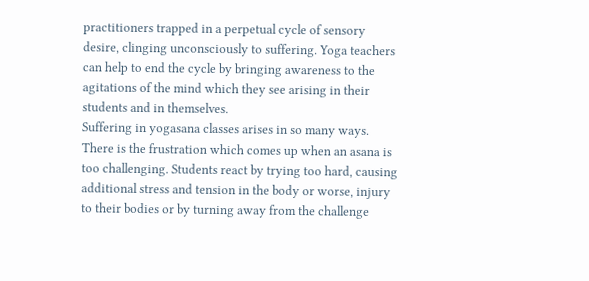practitioners trapped in a perpetual cycle of sensory desire, clinging unconsciously to suffering. Yoga teachers can help to end the cycle by bringing awareness to the agitations of the mind which they see arising in their students and in themselves.
Suffering in yogasana classes arises in so many ways. There is the frustration which comes up when an asana is too challenging. Students react by trying too hard, causing additional stress and tension in the body or worse, injury to their bodies or by turning away from the challenge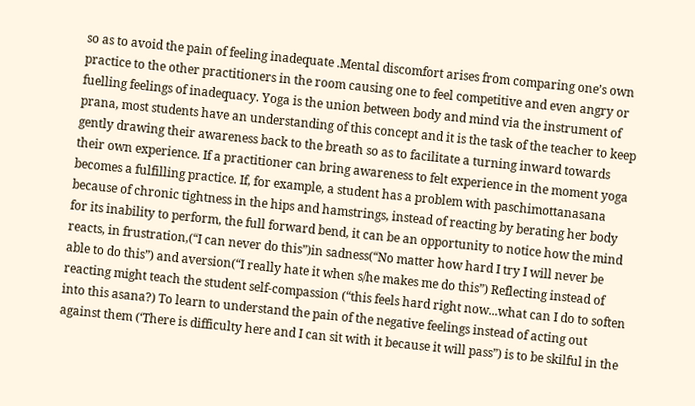so as to avoid the pain of feeling inadequate .Mental discomfort arises from comparing one’s own practice to the other practitioners in the room causing one to feel competitive and even angry or fuelling feelings of inadequacy. Yoga is the union between body and mind via the instrument of prana, most students have an understanding of this concept and it is the task of the teacher to keep gently drawing their awareness back to the breath so as to facilitate a turning inward towards their own experience. If a practitioner can bring awareness to felt experience in the moment yoga becomes a fulfilling practice. If, for example, a student has a problem with paschimottanasana because of chronic tightness in the hips and hamstrings, instead of reacting by berating her body for its inability to perform, the full forward bend, it can be an opportunity to notice how the mind reacts, in frustration,(“I can never do this”)in sadness(“No matter how hard I try I will never be able to do this”) and aversion(“I really hate it when s/he makes me do this”) Reflecting instead of reacting might teach the student self-compassion (“this feels hard right now...what can I do to soften into this asana?) To learn to understand the pain of the negative feelings instead of acting out against them (‘There is difficulty here and I can sit with it because it will pass”) is to be skilful in the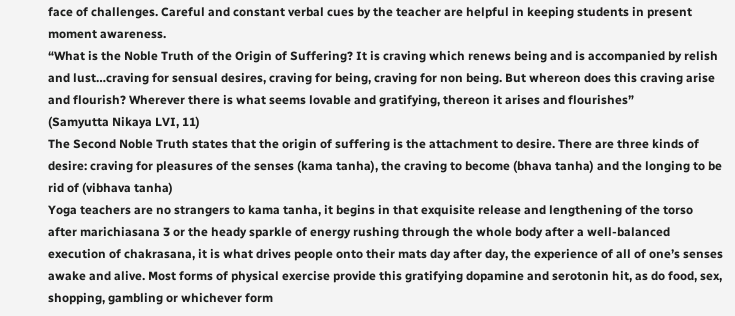face of challenges. Careful and constant verbal cues by the teacher are helpful in keeping students in present moment awareness.
“What is the Noble Truth of the Origin of Suffering? It is craving which renews being and is accompanied by relish and lust…craving for sensual desires, craving for being, craving for non being. But whereon does this craving arise and flourish? Wherever there is what seems lovable and gratifying, thereon it arises and flourishes”
(Samyutta Nikaya LVI, 11)
The Second Noble Truth states that the origin of suffering is the attachment to desire. There are three kinds of desire: craving for pleasures of the senses (kama tanha), the craving to become (bhava tanha) and the longing to be rid of (vibhava tanha)
Yoga teachers are no strangers to kama tanha, it begins in that exquisite release and lengthening of the torso after marichiasana 3 or the heady sparkle of energy rushing through the whole body after a well-balanced execution of chakrasana, it is what drives people onto their mats day after day, the experience of all of one’s senses awake and alive. Most forms of physical exercise provide this gratifying dopamine and serotonin hit, as do food, sex, shopping, gambling or whichever form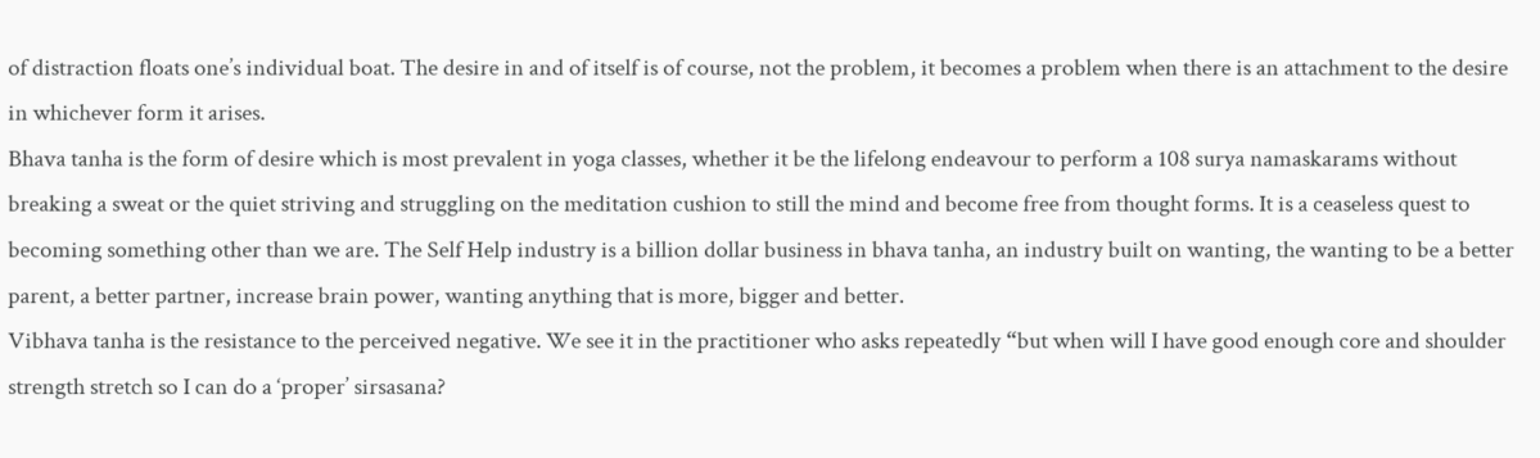of distraction floats one’s individual boat. The desire in and of itself is of course, not the problem, it becomes a problem when there is an attachment to the desire in whichever form it arises.
Bhava tanha is the form of desire which is most prevalent in yoga classes, whether it be the lifelong endeavour to perform a 108 surya namaskarams without breaking a sweat or the quiet striving and struggling on the meditation cushion to still the mind and become free from thought forms. It is a ceaseless quest to becoming something other than we are. The Self Help industry is a billion dollar business in bhava tanha, an industry built on wanting, the wanting to be a better parent, a better partner, increase brain power, wanting anything that is more, bigger and better.
Vibhava tanha is the resistance to the perceived negative. We see it in the practitioner who asks repeatedly “but when will I have good enough core and shoulder strength stretch so I can do a ‘proper’ sirsasana?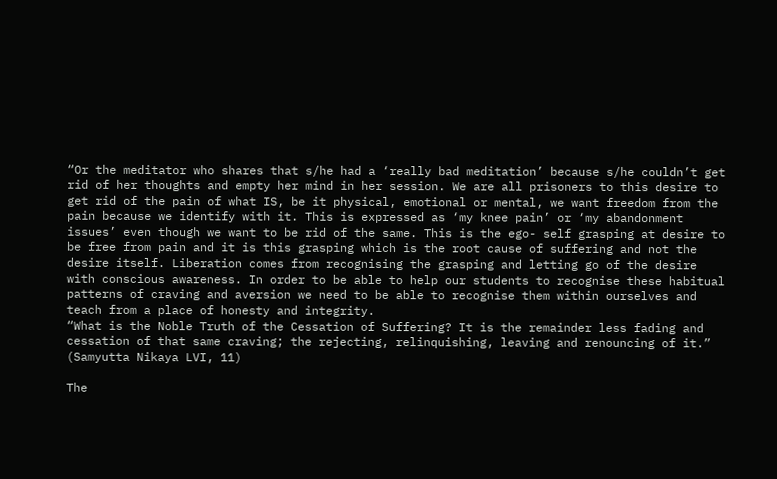“Or the meditator who shares that s/he had a ‘really bad meditation’ because s/he couldn’t get rid of her thoughts and empty her mind in her session. We are all prisoners to this desire to get rid of the pain of what IS, be it physical, emotional or mental, we want freedom from the pain because we identify with it. This is expressed as ‘my knee pain’ or ‘my abandonment issues’ even though we want to be rid of the same. This is the ego- self grasping at desire to be free from pain and it is this grasping which is the root cause of suffering and not the desire itself. Liberation comes from recognising the grasping and letting go of the desire with conscious awareness. In order to be able to help our students to recognise these habitual patterns of craving and aversion we need to be able to recognise them within ourselves and teach from a place of honesty and integrity.
“What is the Noble Truth of the Cessation of Suffering? It is the remainder less fading and cessation of that same craving; the rejecting, relinquishing, leaving and renouncing of it.”
(Samyutta Nikaya LVI, 11)

The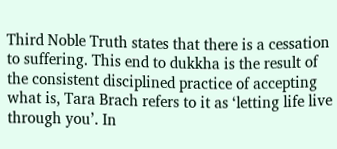Third Noble Truth states that there is a cessation to suffering. This end to dukkha is the result of the consistent disciplined practice of accepting what is, Tara Brach refers to it as ‘letting life live through you’. In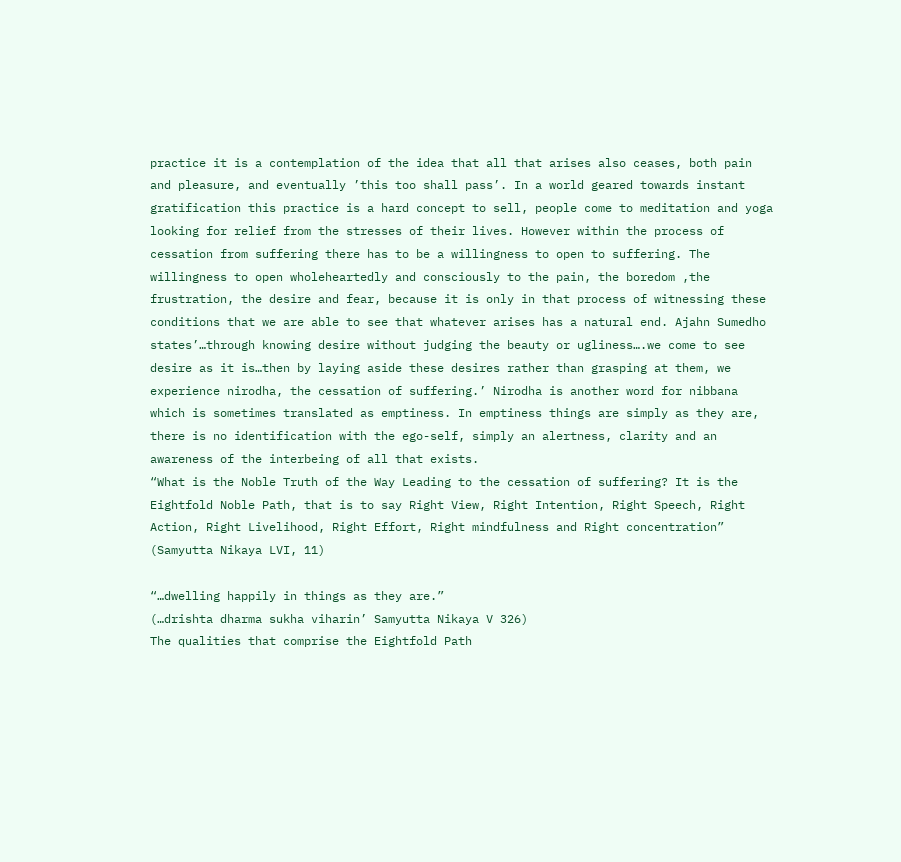practice it is a contemplation of the idea that all that arises also ceases, both pain and pleasure, and eventually ’this too shall pass’. In a world geared towards instant gratification this practice is a hard concept to sell, people come to meditation and yoga looking for relief from the stresses of their lives. However within the process of cessation from suffering there has to be a willingness to open to suffering. The willingness to open wholeheartedly and consciously to the pain, the boredom ,the frustration, the desire and fear, because it is only in that process of witnessing these conditions that we are able to see that whatever arises has a natural end. Ajahn Sumedho states’…through knowing desire without judging the beauty or ugliness….we come to see desire as it is…then by laying aside these desires rather than grasping at them, we experience nirodha, the cessation of suffering.’ Nirodha is another word for nibbana which is sometimes translated as emptiness. In emptiness things are simply as they are, there is no identification with the ego-self, simply an alertness, clarity and an awareness of the interbeing of all that exists.
“What is the Noble Truth of the Way Leading to the cessation of suffering? It is the Eightfold Noble Path, that is to say Right View, Right Intention, Right Speech, Right Action, Right Livelihood, Right Effort, Right mindfulness and Right concentration”
(Samyutta Nikaya LVI, 11)

“…dwelling happily in things as they are.”
(…drishta dharma sukha viharin’ Samyutta Nikaya V 326)
The qualities that comprise the Eightfold Path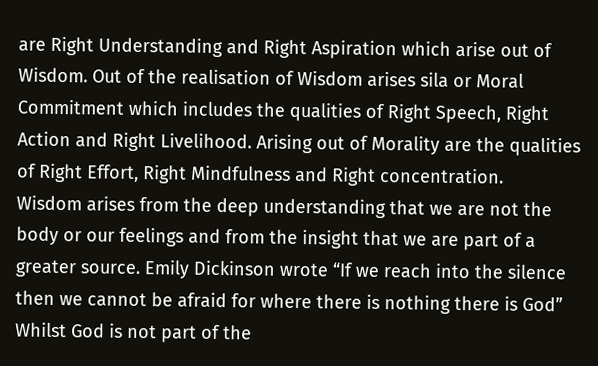are Right Understanding and Right Aspiration which arise out of Wisdom. Out of the realisation of Wisdom arises sila or Moral Commitment which includes the qualities of Right Speech, Right Action and Right Livelihood. Arising out of Morality are the qualities of Right Effort, Right Mindfulness and Right concentration.
Wisdom arises from the deep understanding that we are not the body or our feelings and from the insight that we are part of a greater source. Emily Dickinson wrote “If we reach into the silence then we cannot be afraid for where there is nothing there is God” Whilst God is not part of the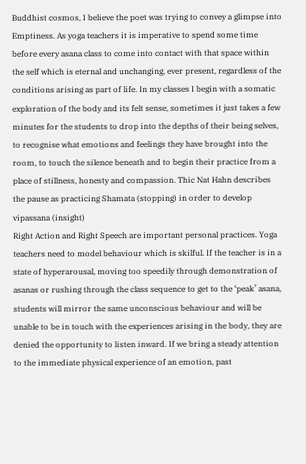Buddhist cosmos, I believe the poet was trying to convey a glimpse into Emptiness. As yoga teachers it is imperative to spend some time before every asana class to come into contact with that space within the self which is eternal and unchanging, ever present, regardless of the conditions arising as part of life. In my classes I begin with a somatic exploration of the body and its felt sense, sometimes it just takes a few minutes for the students to drop into the depths of their being selves, to recognise what emotions and feelings they have brought into the room, to touch the silence beneath and to begin their practice from a place of stillness, honesty and compassion. Thic Nat Hahn describes the pause as practicing Shamata (stopping) in order to develop vipassana (insight)
Right Action and Right Speech are important personal practices. Yoga teachers need to model behaviour which is skilful. If the teacher is in a state of hyperarousal, moving too speedily through demonstration of asanas or rushing through the class sequence to get to the ‘peak’ asana, students will mirror the same unconscious behaviour and will be unable to be in touch with the experiences arising in the body, they are denied the opportunity to listen inward. If we bring a steady attention to the immediate physical experience of an emotion, past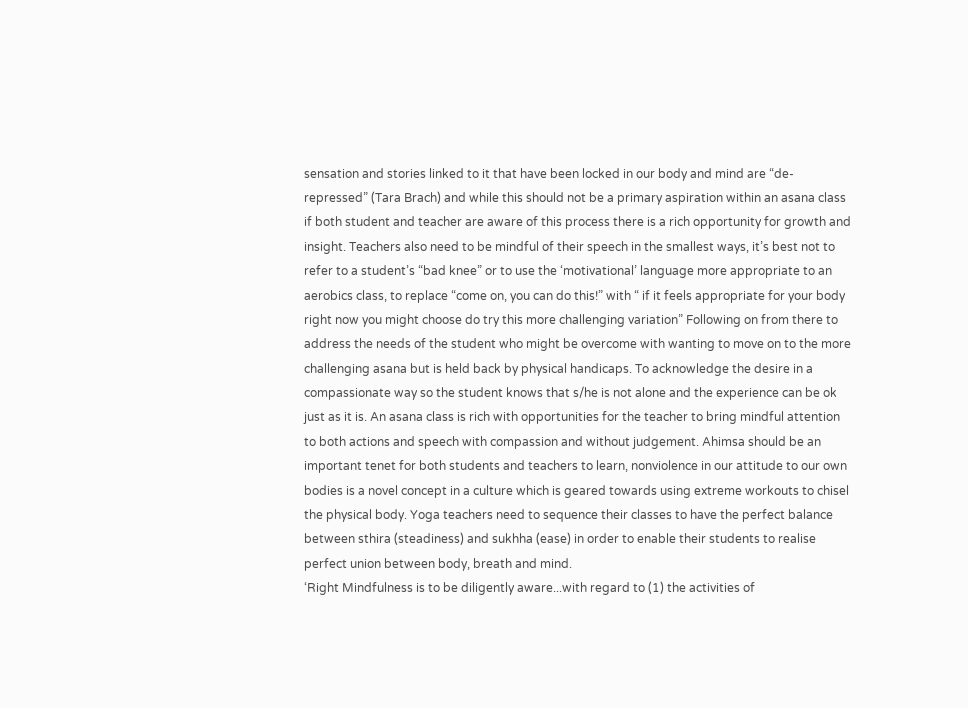sensation and stories linked to it that have been locked in our body and mind are “de-repressed” (Tara Brach) and while this should not be a primary aspiration within an asana class if both student and teacher are aware of this process there is a rich opportunity for growth and insight. Teachers also need to be mindful of their speech in the smallest ways, it’s best not to refer to a student’s “bad knee” or to use the ‘motivational’ language more appropriate to an aerobics class, to replace “come on, you can do this!” with “ if it feels appropriate for your body right now you might choose do try this more challenging variation” Following on from there to address the needs of the student who might be overcome with wanting to move on to the more challenging asana but is held back by physical handicaps. To acknowledge the desire in a compassionate way so the student knows that s/he is not alone and the experience can be ok just as it is. An asana class is rich with opportunities for the teacher to bring mindful attention to both actions and speech with compassion and without judgement. Ahimsa should be an important tenet for both students and teachers to learn, nonviolence in our attitude to our own bodies is a novel concept in a culture which is geared towards using extreme workouts to chisel the physical body. Yoga teachers need to sequence their classes to have the perfect balance between sthira (steadiness) and sukhha (ease) in order to enable their students to realise perfect union between body, breath and mind.
‘Right Mindfulness is to be diligently aware...with regard to (1) the activities of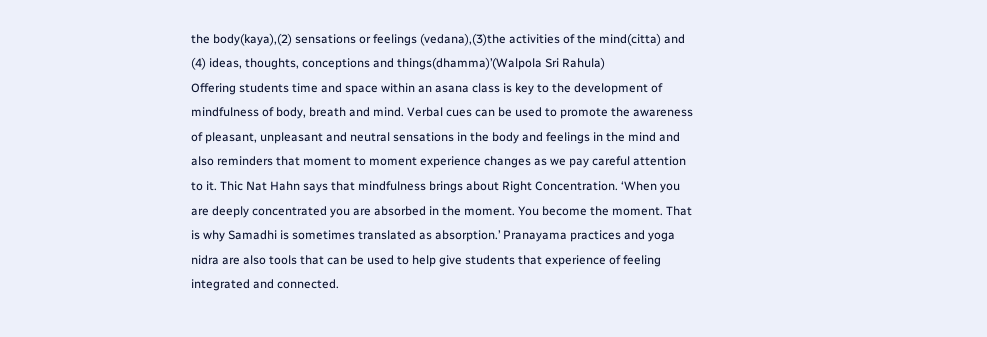the body(kaya),(2) sensations or feelings (vedana),(3)the activities of the mind(citta) and (4) ideas, thoughts, conceptions and things(dhamma)’(Walpola Sri Rahula)
Offering students time and space within an asana class is key to the development of mindfulness of body, breath and mind. Verbal cues can be used to promote the awareness of pleasant, unpleasant and neutral sensations in the body and feelings in the mind and also reminders that moment to moment experience changes as we pay careful attention to it. Thic Nat Hahn says that mindfulness brings about Right Concentration. ‘When you are deeply concentrated you are absorbed in the moment. You become the moment. That is why Samadhi is sometimes translated as absorption.’ Pranayama practices and yoga nidra are also tools that can be used to help give students that experience of feeling integrated and connected.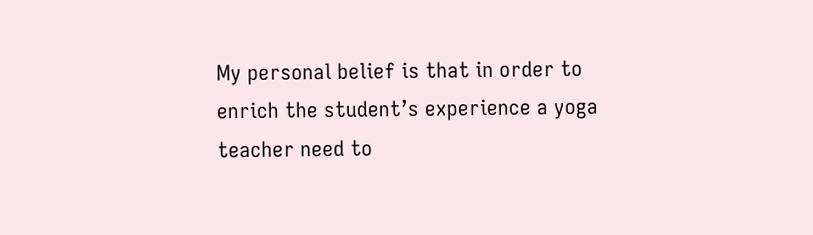My personal belief is that in order to enrich the student’s experience a yoga teacher need to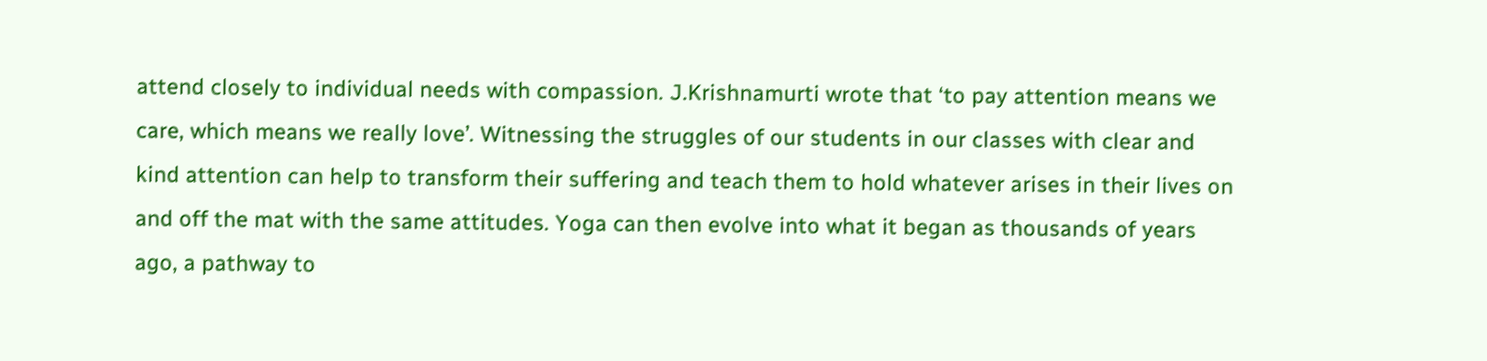attend closely to individual needs with compassion. J.Krishnamurti wrote that ‘to pay attention means we care, which means we really love’. Witnessing the struggles of our students in our classes with clear and kind attention can help to transform their suffering and teach them to hold whatever arises in their lives on and off the mat with the same attitudes. Yoga can then evolve into what it began as thousands of years ago, a pathway to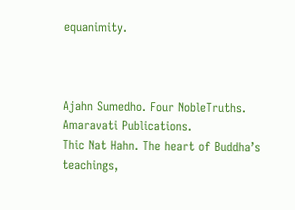equanimity.



Ajahn Sumedho. Four NobleTruths. Amaravati Publications.
Thic Nat Hahn. The heart of Buddha’s teachings,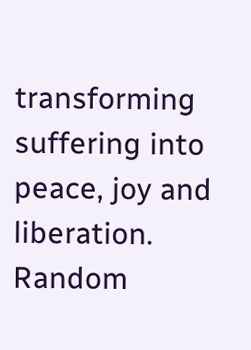transforming suffering into peace, joy and liberation. Random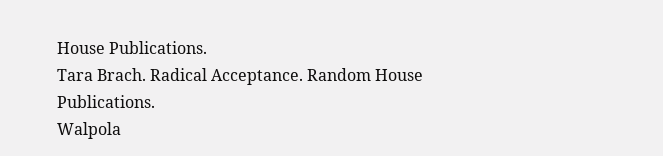House Publications.
Tara Brach. Radical Acceptance. Random House Publications.
Walpola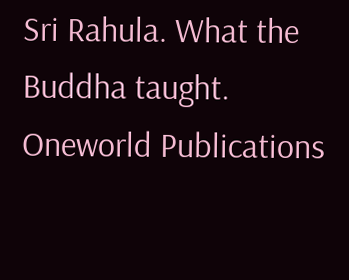Sri Rahula. What the Buddha taught. Oneworld Publications